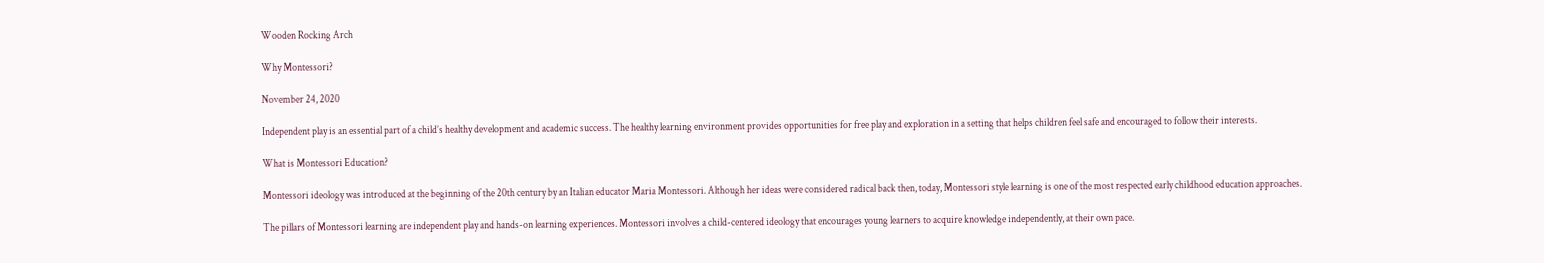Wooden Rocking Arch

Why Montessori?

November 24, 2020

Independent play is an essential part of a child’s healthy development and academic success. The healthy learning environment provides opportunities for free play and exploration in a setting that helps children feel safe and encouraged to follow their interests.

What is Montessori Education?

Montessori ideology was introduced at the beginning of the 20th century by an Italian educator Maria Montessori. Although her ideas were considered radical back then, today, Montessori style learning is one of the most respected early childhood education approaches.

The pillars of Montessori learning are independent play and hands-on learning experiences. Montessori involves a child-centered ideology that encourages young learners to acquire knowledge independently, at their own pace.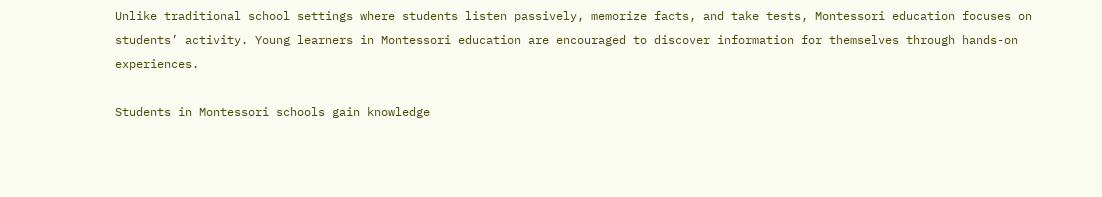Unlike traditional school settings where students listen passively, memorize facts, and take tests, Montessori education focuses on students’ activity. Young learners in Montessori education are encouraged to discover information for themselves through hands-on experiences.

Students in Montessori schools gain knowledge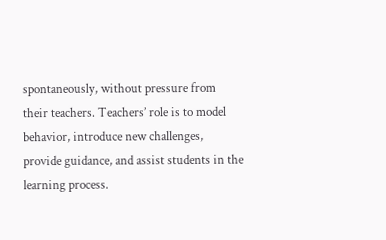spontaneously, without pressure from their teachers. Teachers’ role is to model behavior, introduce new challenges, provide guidance, and assist students in the learning process.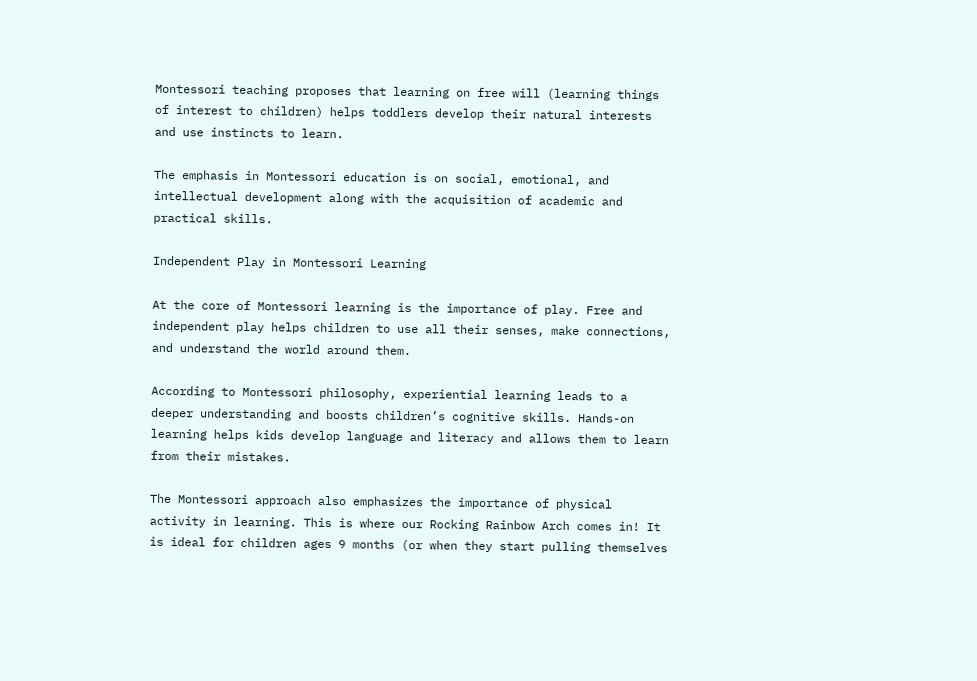Montessori teaching proposes that learning on free will (learning things of interest to children) helps toddlers develop their natural interests and use instincts to learn.

The emphasis in Montessori education is on social, emotional, and intellectual development along with the acquisition of academic and practical skills.

Independent Play in Montessori Learning

At the core of Montessori learning is the importance of play. Free and independent play helps children to use all their senses, make connections, and understand the world around them.

According to Montessori philosophy, experiential learning leads to a deeper understanding and boosts children’s cognitive skills. Hands-on learning helps kids develop language and literacy and allows them to learn from their mistakes.

The Montessori approach also emphasizes the importance of physical activity in learning. This is where our Rocking Rainbow Arch comes in! It is ideal for children ages 9 months (or when they start pulling themselves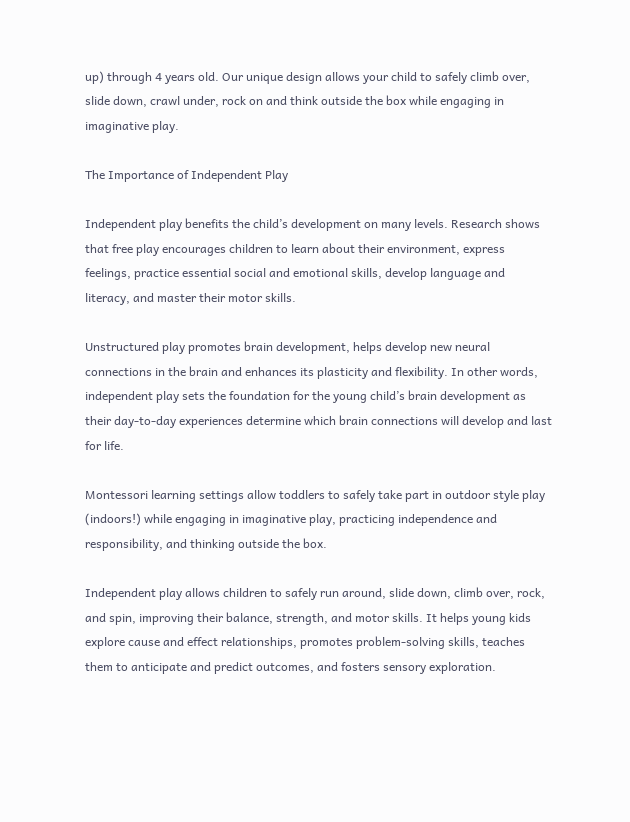up) through 4 years old. Our unique design allows your child to safely climb over, slide down, crawl under, rock on and think outside the box while engaging in imaginative play.

The Importance of Independent Play

Independent play benefits the child’s development on many levels. Research shows that free play encourages children to learn about their environment, express feelings, practice essential social and emotional skills, develop language and literacy, and master their motor skills.

Unstructured play promotes brain development, helps develop new neural connections in the brain and enhances its plasticity and flexibility. In other words, independent play sets the foundation for the young child’s brain development as their day-to-day experiences determine which brain connections will develop and last for life.

Montessori learning settings allow toddlers to safely take part in outdoor style play (indoors!) while engaging in imaginative play, practicing independence and responsibility, and thinking outside the box.

Independent play allows children to safely run around, slide down, climb over, rock, and spin, improving their balance, strength, and motor skills. It helps young kids explore cause and effect relationships, promotes problem-solving skills, teaches them to anticipate and predict outcomes, and fosters sensory exploration.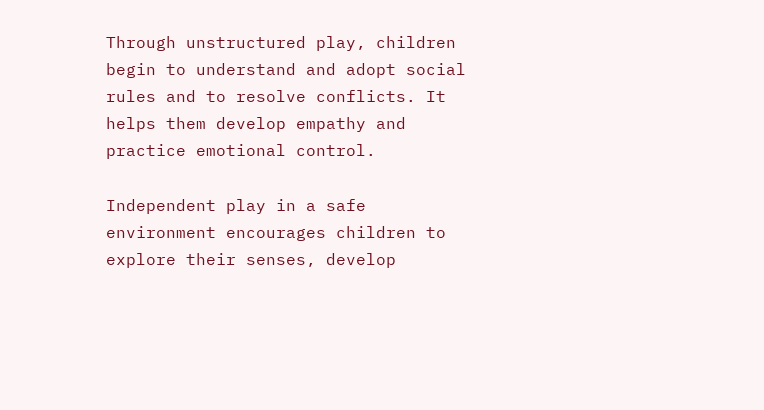Through unstructured play, children begin to understand and adopt social rules and to resolve conflicts. It helps them develop empathy and practice emotional control.

Independent play in a safe environment encourages children to explore their senses, develop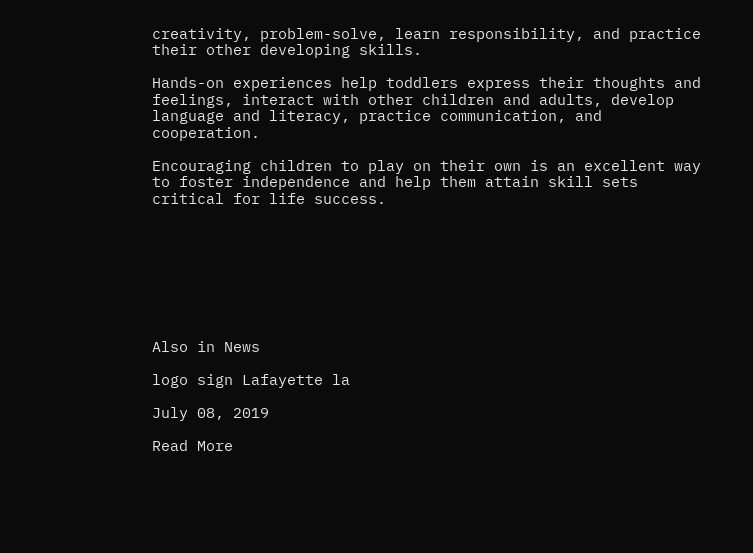creativity, problem-solve, learn responsibility, and practice their other developing skills.

Hands-on experiences help toddlers express their thoughts and feelings, interact with other children and adults, develop language and literacy, practice communication, and cooperation.

Encouraging children to play on their own is an excellent way to foster independence and help them attain skill sets critical for life success.








Also in News

logo sign Lafayette la

July 08, 2019

Read More